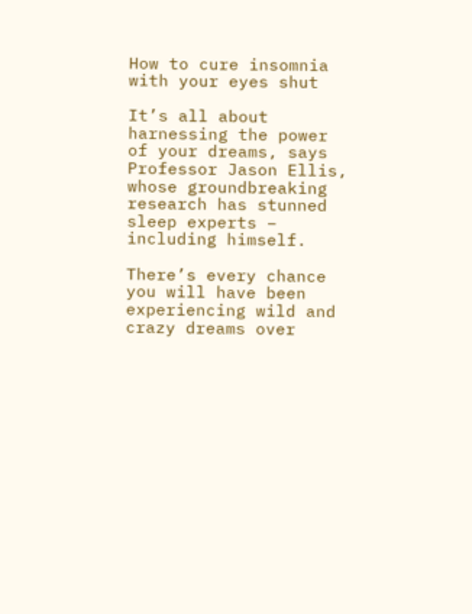How to cure insomnia with your eyes shut

It’s all about harnessing the power of your dreams, says Professor Jason Ellis, whose groundbreaking research has stunned sleep experts – including himself.

There’s every chance you will have been experiencing wild and crazy dreams over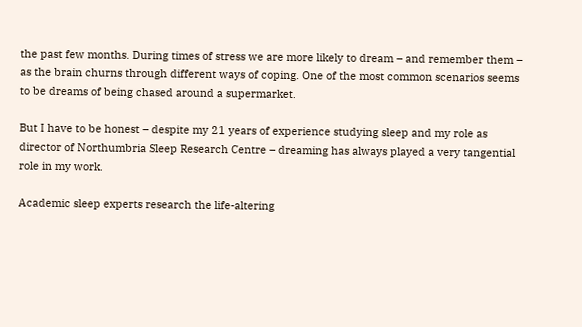the past few months. During times of stress we are more likely to dream – and remember them – as the brain churns through different ways of coping. One of the most common scenarios seems to be dreams of being chased around a supermarket.

But I have to be honest – despite my 21 years of experience studying sleep and my role as director of Northumbria Sleep Research Centre – dreaming has always played a very tangential role in my work.

Academic sleep experts research the life-altering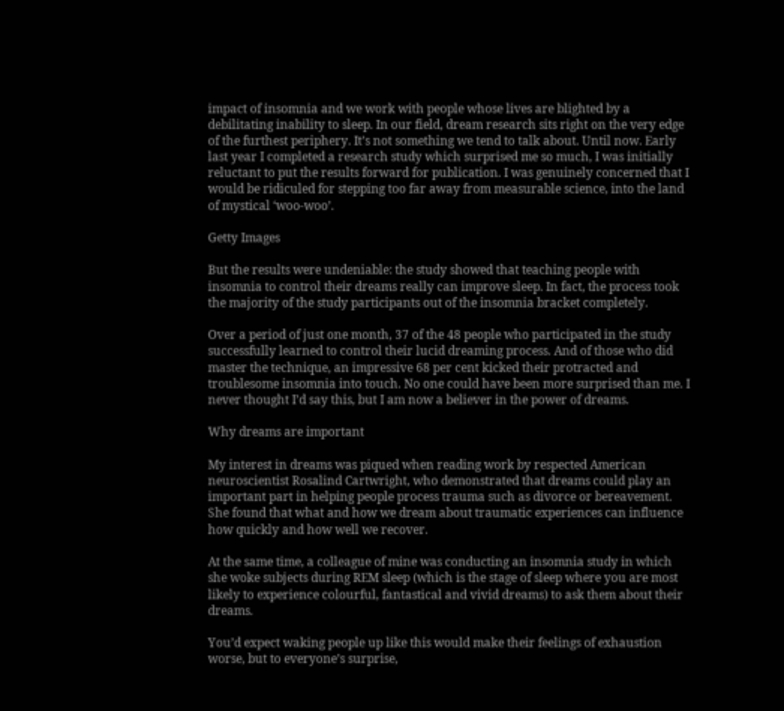impact of insomnia and we work with people whose lives are blighted by a debilitating inability to sleep. In our field, dream research sits right on the very edge of the furthest periphery. It’s not something we tend to talk about. Until now. Early last year I completed a research study which surprised me so much, I was initially reluctant to put the results forward for publication. I was genuinely concerned that I would be ridiculed for stepping too far away from measurable science, into the land of mystical ‘woo-woo’.

Getty Images

But the results were undeniable: the study showed that teaching people with insomnia to control their dreams really can improve sleep. In fact, the process took the majority of the study participants out of the insomnia bracket completely.

Over a period of just one month, 37 of the 48 people who participated in the study successfully learned to control their lucid dreaming process. And of those who did master the technique, an impressive 68 per cent kicked their protracted and troublesome insomnia into touch. No one could have been more surprised than me. I never thought I’d say this, but I am now a believer in the power of dreams.

Why dreams are important

My interest in dreams was piqued when reading work by respected American neuroscientist Rosalind Cartwright, who demonstrated that dreams could play an important part in helping people process trauma such as divorce or bereavement. She found that what and how we dream about traumatic experiences can influence how quickly and how well we recover.

At the same time, a colleague of mine was conducting an insomnia study in which she woke subjects during REM sleep (which is the stage of sleep where you are most likely to experience colourful, fantastical and vivid dreams) to ask them about their dreams.

You’d expect waking people up like this would make their feelings of exhaustion worse, but to everyone’s surprise,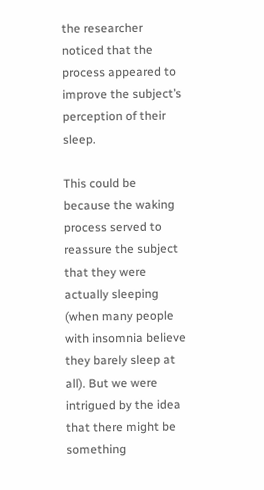the researcher noticed that the process appeared to improve the subject’s perception of their sleep.

This could be because the waking process served to reassure the subject that they were actually sleeping (when many people with insomnia believe they barely sleep at all). But we were intrigued by the idea that there might be something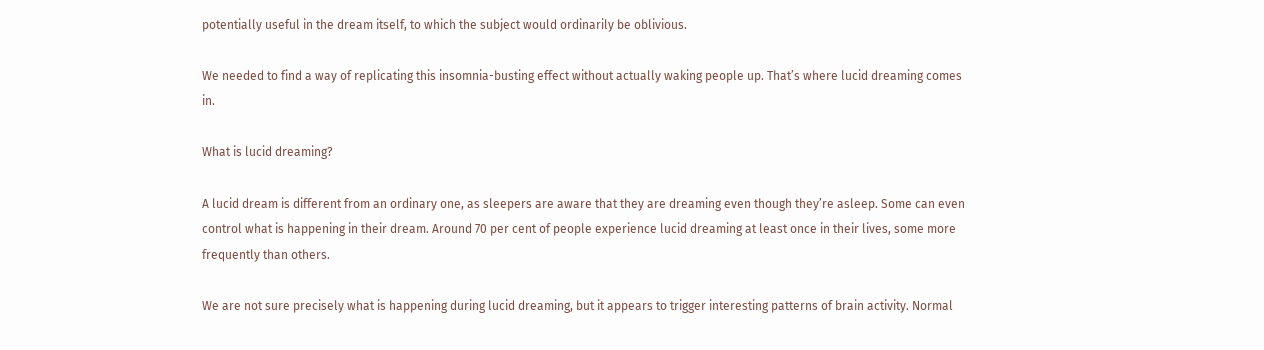potentially useful in the dream itself, to which the subject would ordinarily be oblivious.

We needed to find a way of replicating this insomnia-busting effect without actually waking people up. That’s where lucid dreaming comes in.

What is lucid dreaming?

A lucid dream is different from an ordinary one, as sleepers are aware that they are dreaming even though they’re asleep. Some can even control what is happening in their dream. Around 70 per cent of people experience lucid dreaming at least once in their lives, some more frequently than others.

We are not sure precisely what is happening during lucid dreaming, but it appears to trigger interesting patterns of brain activity. Normal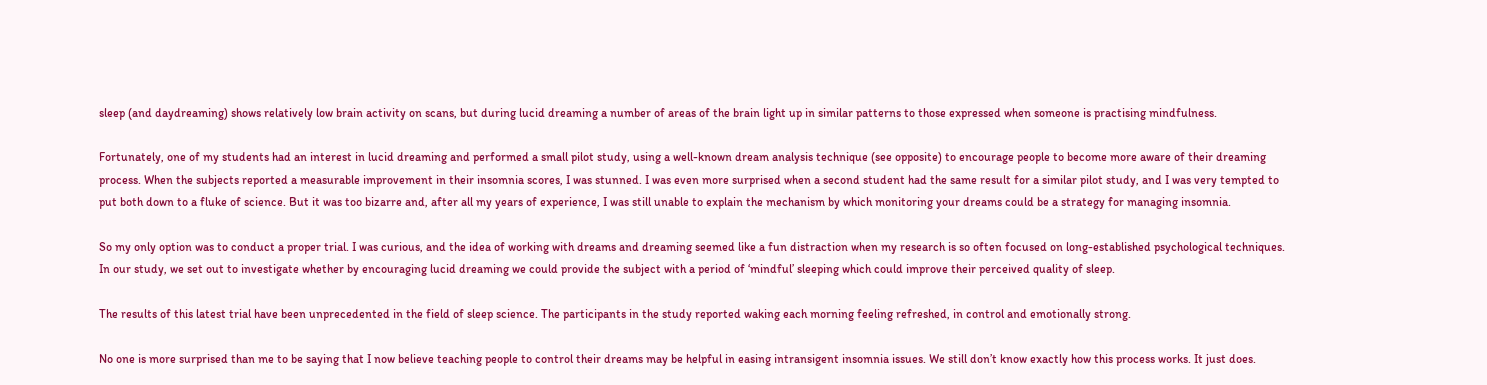sleep (and daydreaming) shows relatively low brain activity on scans, but during lucid dreaming a number of areas of the brain light up in similar patterns to those expressed when someone is practising mindfulness.

Fortunately, one of my students had an interest in lucid dreaming and performed a small pilot study, using a well-known dream analysis technique (see opposite) to encourage people to become more aware of their dreaming process. When the subjects reported a measurable improvement in their insomnia scores, I was stunned. I was even more surprised when a second student had the same result for a similar pilot study, and I was very tempted to put both down to a fluke of science. But it was too bizarre and, after all my years of experience, I was still unable to explain the mechanism by which monitoring your dreams could be a strategy for managing insomnia.

So my only option was to conduct a proper trial. I was curious, and the idea of working with dreams and dreaming seemed like a fun distraction when my research is so often focused on long-established psychological techniques. In our study, we set out to investigate whether by encouraging lucid dreaming we could provide the subject with a period of ‘mindful’ sleeping which could improve their perceived quality of sleep.

The results of this latest trial have been unprecedented in the field of sleep science. The participants in the study reported waking each morning feeling refreshed, in control and emotionally strong.

No one is more surprised than me to be saying that I now believe teaching people to control their dreams may be helpful in easing intransigent insomnia issues. We still don’t know exactly how this process works. It just does.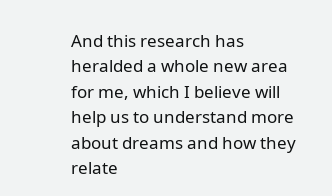And this research has heralded a whole new area for me, which I believe will help us to understand more about dreams and how they relate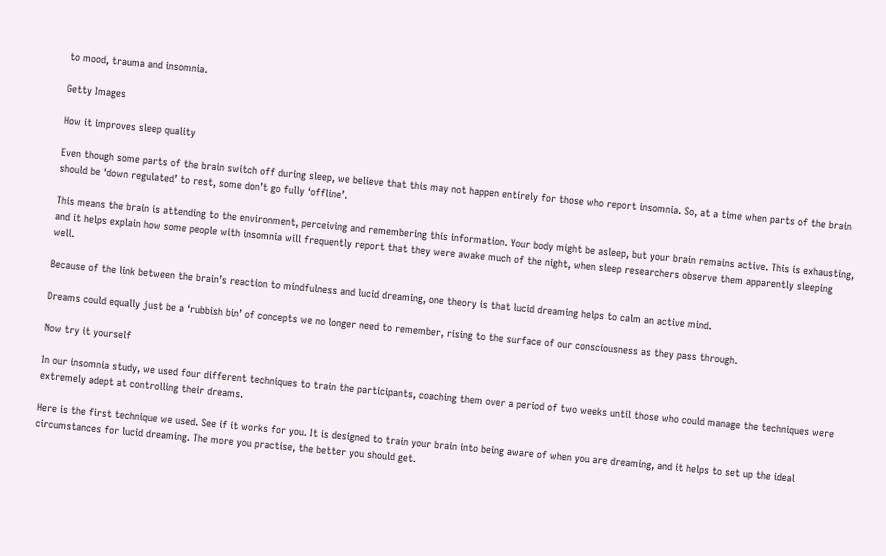to mood, trauma and insomnia.

Getty Images

How it improves sleep quality

Even though some parts of the brain switch off during sleep, we believe that this may not happen entirely for those who report insomnia. So, at a time when parts of the brain should be ‘down regulated’ to rest, some don’t go fully ‘offline’.

This means the brain is attending to the environment, perceiving and remembering this information. Your body might be asleep, but your brain remains active. This is exhausting, and it helps explain how some people with insomnia will frequently report that they were awake much of the night, when sleep researchers observe them apparently sleeping well.

Because of the link between the brain’s reaction to mindfulness and lucid dreaming, one theory is that lucid dreaming helps to calm an active mind.

Dreams could equally just be a ‘rubbish bin’ of concepts we no longer need to remember, rising to the surface of our consciousness as they pass through.

Now try it yourself

In our insomnia study, we used four different techniques to train the participants, coaching them over a period of two weeks until those who could manage the techniques were extremely adept at controlling their dreams.

Here is the first technique we used. See if it works for you. It is designed to train your brain into being aware of when you are dreaming, and it helps to set up the ideal circumstances for lucid dreaming. The more you practise, the better you should get.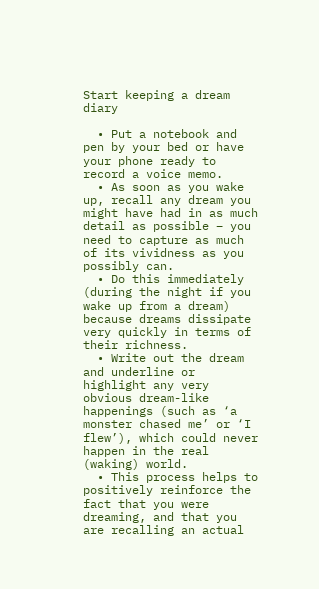Start keeping a dream diary

  • Put a notebook and pen by your bed or have your phone ready to record a voice memo.
  • As soon as you wake up, recall any dream you might have had in as much detail as possible – you need to capture as much of its vividness as you possibly can.
  • Do this immediately (during the night if you wake up from a dream) because dreams dissipate very quickly in terms of their richness.
  • Write out the dream and underline or highlight any very obvious dream-like happenings (such as ‘a monster chased me’ or ‘I flew’), which could never happen in the real (waking) world.
  • This process helps to positively reinforce the fact that you were dreaming, and that you are recalling an actual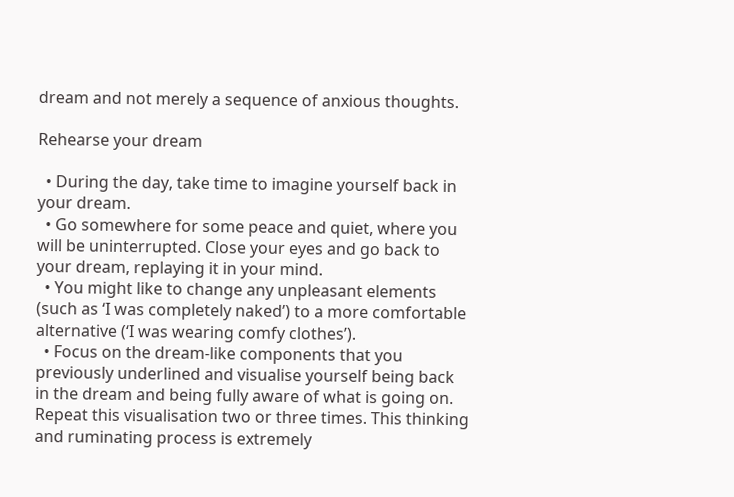dream and not merely a sequence of anxious thoughts.

Rehearse your dream

  • During the day, take time to imagine yourself back in your dream.
  • Go somewhere for some peace and quiet, where you will be uninterrupted. Close your eyes and go back to your dream, replaying it in your mind.
  • You might like to change any unpleasant elements (such as ‘I was completely naked’) to a more comfortable alternative (‘I was wearing comfy clothes’).
  • Focus on the dream-like components that you previously underlined and visualise yourself being back in the dream and being fully aware of what is going on. Repeat this visualisation two or three times. This thinking and ruminating process is extremely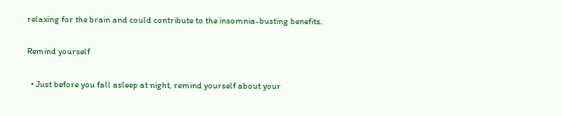relaxing for the brain and could contribute to the insomnia-busting benefits.

Remind yourself

  • Just before you fall asleep at night, remind yourself about your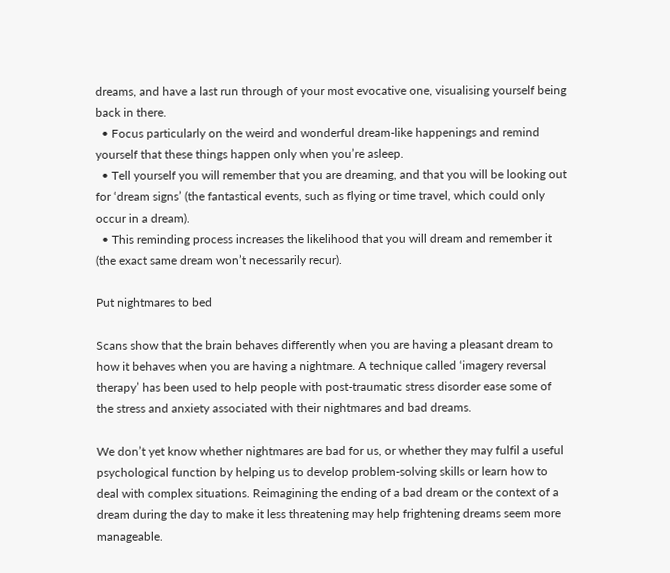dreams, and have a last run through of your most evocative one, visualising yourself being back in there.
  • Focus particularly on the weird and wonderful dream-like happenings and remind yourself that these things happen only when you’re asleep.
  • Tell yourself you will remember that you are dreaming, and that you will be looking out for ‘dream signs’ (the fantastical events, such as flying or time travel, which could only occur in a dream).
  • This reminding process increases the likelihood that you will dream and remember it (the exact same dream won’t necessarily recur).

Put nightmares to bed

Scans show that the brain behaves differently when you are having a pleasant dream to how it behaves when you are having a nightmare. A technique called ‘imagery reversal therapy’ has been used to help people with post-traumatic stress disorder ease some of the stress and anxiety associated with their nightmares and bad dreams.

We don’t yet know whether nightmares are bad for us, or whether they may fulfil a useful psychological function by helping us to develop problem-solving skills or learn how to deal with complex situations. Reimagining the ending of a bad dream or the context of a dream during the day to make it less threatening may help frightening dreams seem more manageable.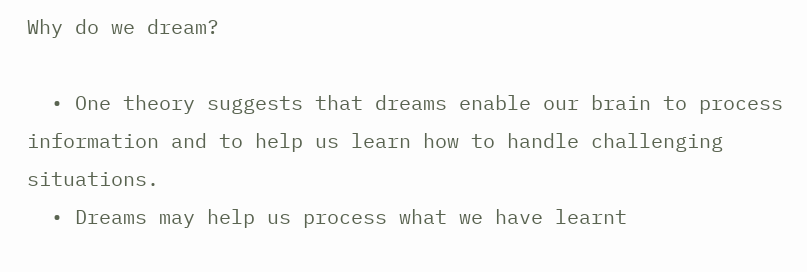Why do we dream?

  • One theory suggests that dreams enable our brain to process information and to help us learn how to handle challenging situations.
  • Dreams may help us process what we have learnt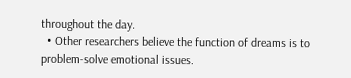throughout the day.
  • Other researchers believe the function of dreams is to problem-solve emotional issues.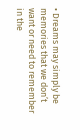• Dreams may simply be memories that we don’t want or need to remember in the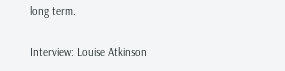long term.

Interview: Louise Atkinson